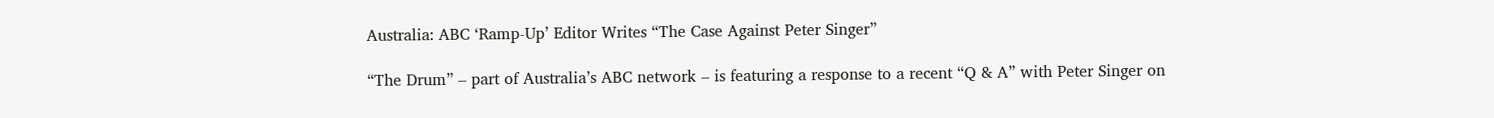Australia: ABC ‘Ramp-Up’ Editor Writes “The Case Against Peter Singer”

“The Drum” – part of Australia’s ABC network – is featuring a response to a recent “Q & A” with Peter Singer on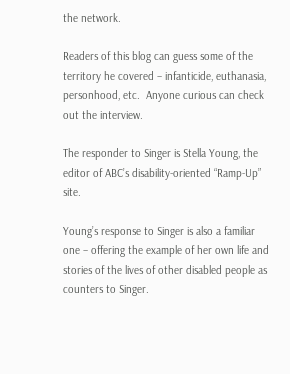the network.

Readers of this blog can guess some of the territory he covered – infanticide, euthanasia, personhood, etc.  Anyone curious can check out the interview.

The responder to Singer is Stella Young, the editor of ABC’s disability-oriented “Ramp-Up” site.

Young’s response to Singer is also a familiar one – offering the example of her own life and stories of the lives of other disabled people as counters to Singer.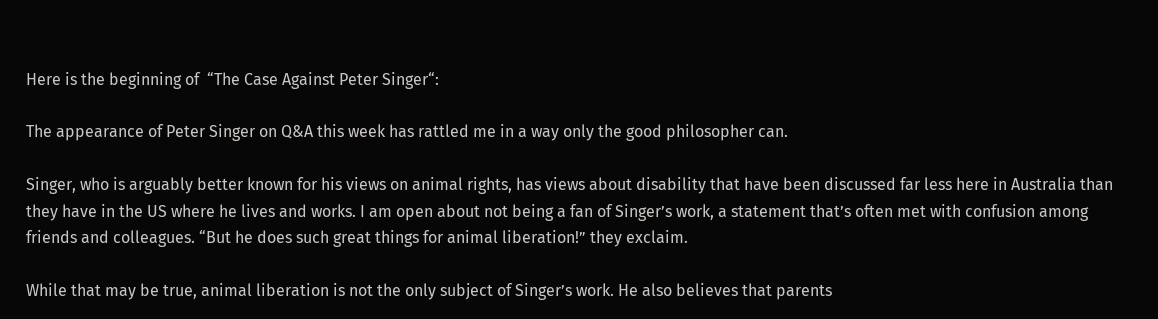Here is the beginning of  “The Case Against Peter Singer“:

The appearance of Peter Singer on Q&A this week has rattled me in a way only the good philosopher can.

Singer, who is arguably better known for his views on animal rights, has views about disability that have been discussed far less here in Australia than they have in the US where he lives and works. I am open about not being a fan of Singer’s work, a statement that’s often met with confusion among friends and colleagues. “But he does such great things for animal liberation!” they exclaim.

While that may be true, animal liberation is not the only subject of Singer’s work. He also believes that parents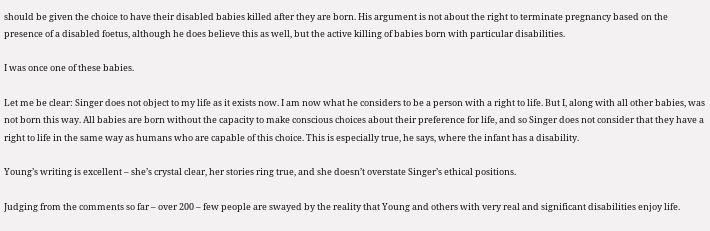should be given the choice to have their disabled babies killed after they are born. His argument is not about the right to terminate pregnancy based on the presence of a disabled foetus, although he does believe this as well, but the active killing of babies born with particular disabilities.

I was once one of these babies.

Let me be clear: Singer does not object to my life as it exists now. I am now what he considers to be a person with a right to life. But I, along with all other babies, was not born this way. All babies are born without the capacity to make conscious choices about their preference for life, and so Singer does not consider that they have a right to life in the same way as humans who are capable of this choice. This is especially true, he says, where the infant has a disability.

Young’s writing is excellent – she’s crystal clear, her stories ring true, and she doesn’t overstate Singer’s ethical positions.

Judging from the comments so far – over 200 – few people are swayed by the reality that Young and others with very real and significant disabilities enjoy life.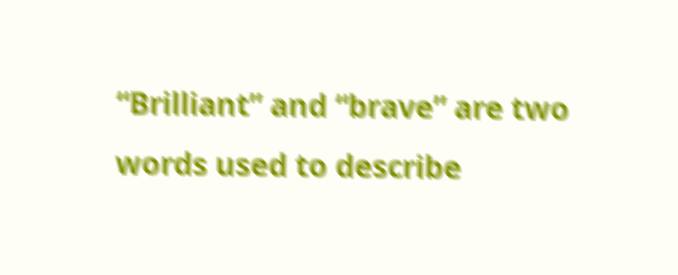“Brilliant” and “brave” are two words used to describe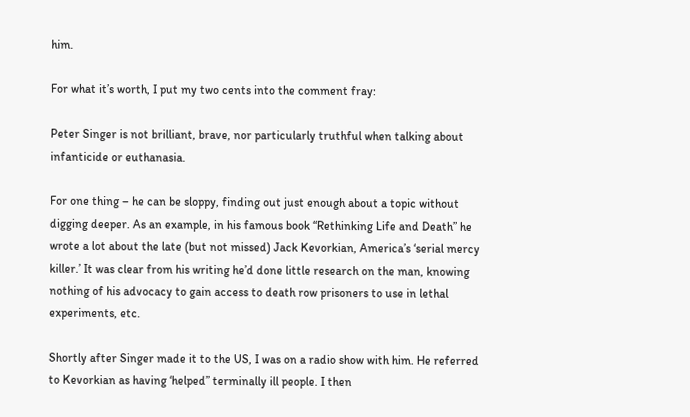him.

For what it’s worth, I put my two cents into the comment fray:

Peter Singer is not brilliant, brave, nor particularly truthful when talking about infanticide or euthanasia.

For one thing – he can be sloppy, finding out just enough about a topic without digging deeper. As an example, in his famous book “Rethinking Life and Death” he wrote a lot about the late (but not missed) Jack Kevorkian, America’s ‘serial mercy killer.’ It was clear from his writing he’d done little research on the man, knowing nothing of his advocacy to gain access to death row prisoners to use in lethal experiments, etc.

Shortly after Singer made it to the US, I was on a radio show with him. He referred to Kevorkian as having ‘helped” terminally ill people. I then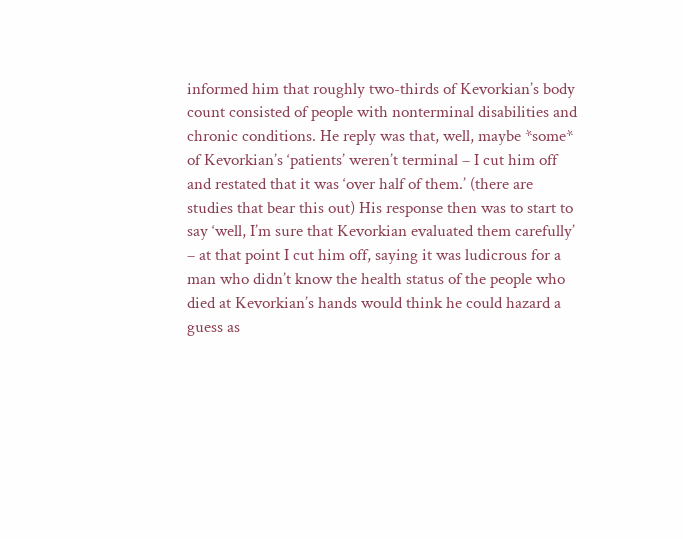informed him that roughly two-thirds of Kevorkian’s body count consisted of people with nonterminal disabilities and chronic conditions. He reply was that, well, maybe *some* of Kevorkian’s ‘patients’ weren’t terminal – I cut him off and restated that it was ‘over half of them.’ (there are studies that bear this out) His response then was to start to say ‘well, I’m sure that Kevorkian evaluated them carefully’ – at that point I cut him off, saying it was ludicrous for a man who didn’t know the health status of the people who died at Kevorkian’s hands would think he could hazard a guess as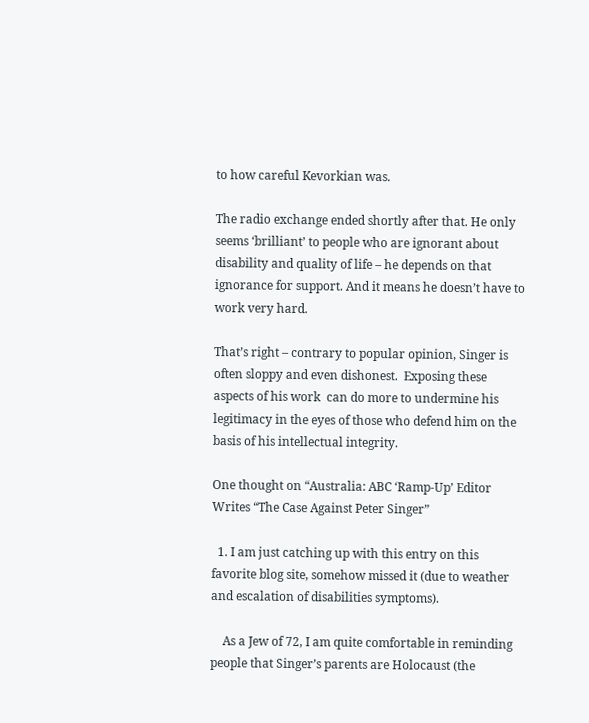to how careful Kevorkian was.

The radio exchange ended shortly after that. He only seems ‘brilliant’ to people who are ignorant about disability and quality of life – he depends on that ignorance for support. And it means he doesn’t have to work very hard.

That’s right – contrary to popular opinion, Singer is often sloppy and even dishonest.  Exposing these aspects of his work  can do more to undermine his legitimacy in the eyes of those who defend him on the basis of his intellectual integrity.

One thought on “Australia: ABC ‘Ramp-Up’ Editor Writes “The Case Against Peter Singer”

  1. I am just catching up with this entry on this favorite blog site, somehow missed it (due to weather and escalation of disabilities symptoms).

    As a Jew of 72, I am quite comfortable in reminding people that Singer’s parents are Holocaust (the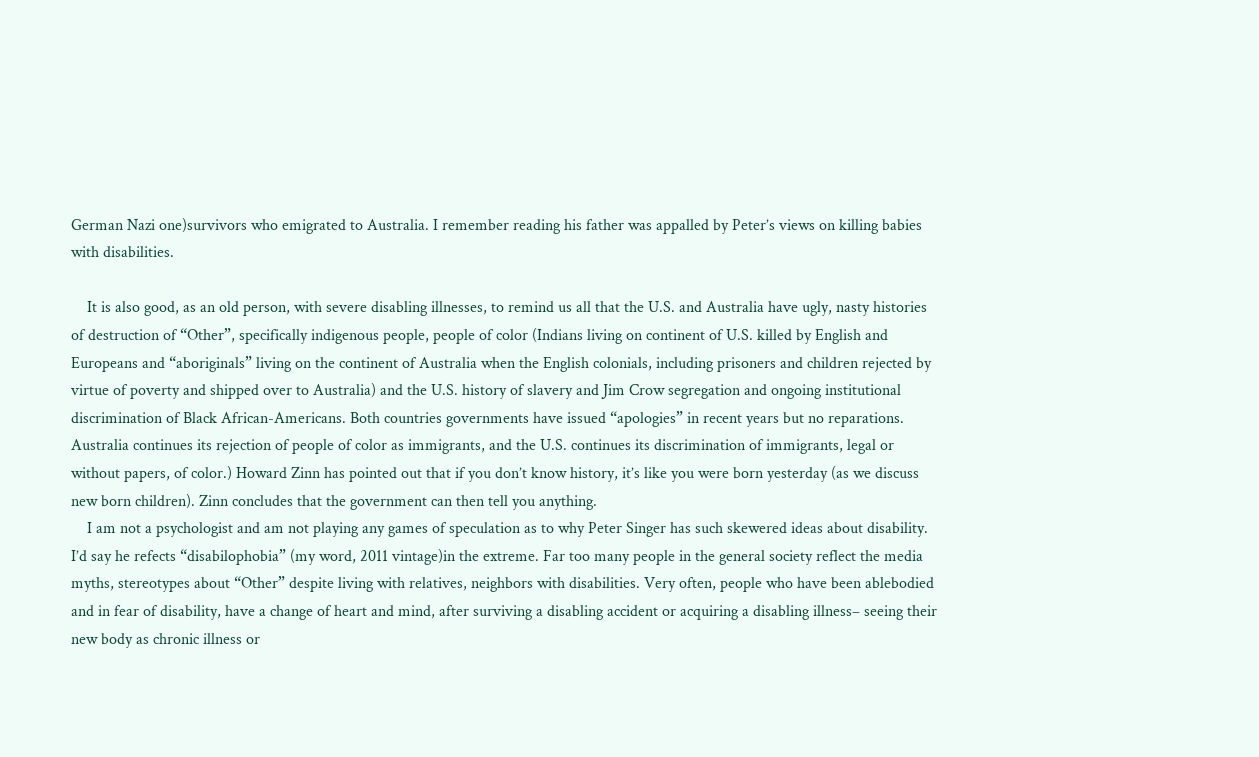German Nazi one)survivors who emigrated to Australia. I remember reading his father was appalled by Peter’s views on killing babies with disabilities.

    It is also good, as an old person, with severe disabling illnesses, to remind us all that the U.S. and Australia have ugly, nasty histories of destruction of “Other”, specifically indigenous people, people of color (Indians living on continent of U.S. killed by English and Europeans and “aboriginals” living on the continent of Australia when the English colonials, including prisoners and children rejected by virtue of poverty and shipped over to Australia) and the U.S. history of slavery and Jim Crow segregation and ongoing institutional discrimination of Black African-Americans. Both countries governments have issued “apologies” in recent years but no reparations. Australia continues its rejection of people of color as immigrants, and the U.S. continues its discrimination of immigrants, legal or without papers, of color.) Howard Zinn has pointed out that if you don’t know history, it’s like you were born yesterday (as we discuss new born children). Zinn concludes that the government can then tell you anything.
    I am not a psychologist and am not playing any games of speculation as to why Peter Singer has such skewered ideas about disability. I’d say he refects “disabilophobia” (my word, 2011 vintage)in the extreme. Far too many people in the general society reflect the media myths, stereotypes about “Other” despite living with relatives, neighbors with disabilities. Very often, people who have been ablebodied and in fear of disability, have a change of heart and mind, after surviving a disabling accident or acquiring a disabling illness– seeing their new body as chronic illness or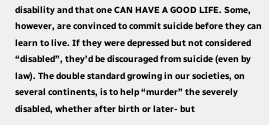disability and that one CAN HAVE A GOOD LIFE. Some, however, are convinced to commit suicide before they can learn to live. If they were depressed but not considered “disabled”, they’d be discouraged from suicide (even by law). The double standard growing in our societies, on several continents, is to help “murder” the severely disabled, whether after birth or later- but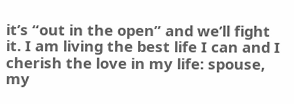it’s “out in the open” and we’ll fight it. I am living the best life I can and I cherish the love in my life: spouse, my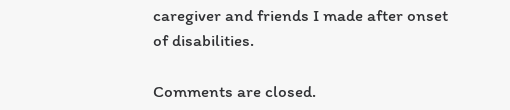caregiver and friends I made after onset of disabilities.

Comments are closed.